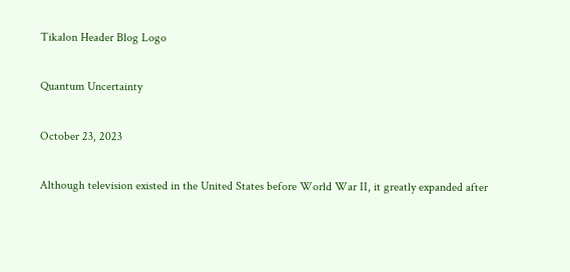Tikalon Header Blog Logo

Quantum Uncertainty

October 23, 2023

Although television existed in the United States before World War II, it greatly expanded after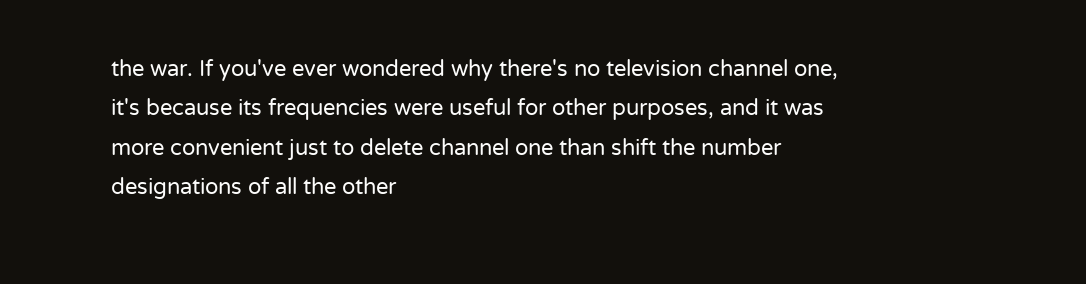the war. If you've ever wondered why there's no television channel one, it's because its frequencies were useful for other purposes, and it was more convenient just to delete channel one than shift the number designations of all the other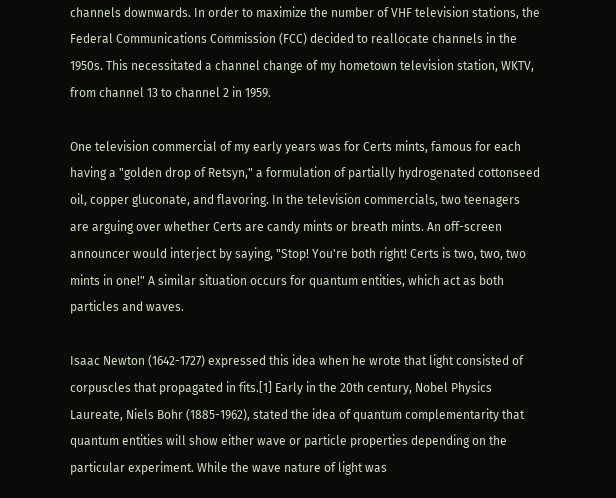channels downwards. In order to maximize the number of VHF television stations, the Federal Communications Commission (FCC) decided to reallocate channels in the 1950s. This necessitated a channel change of my hometown television station, WKTV, from channel 13 to channel 2 in 1959.

One television commercial of my early years was for Certs mints, famous for each having a "golden drop of Retsyn," a formulation of partially hydrogenated cottonseed oil, copper gluconate, and flavoring. In the television commercials, two teenagers are arguing over whether Certs are candy mints or breath mints. An off-screen announcer would interject by saying, "Stop! You're both right! Certs is two, two, two mints in one!" A similar situation occurs for quantum entities, which act as both particles and waves.

Isaac Newton (1642-1727) expressed this idea when he wrote that light consisted of corpuscles that propagated in fits.[1] Early in the 20th century, Nobel Physics Laureate, Niels Bohr (1885-1962), stated the idea of quantum complementarity that quantum entities will show either wave or particle properties depending on the particular experiment. While the wave nature of light was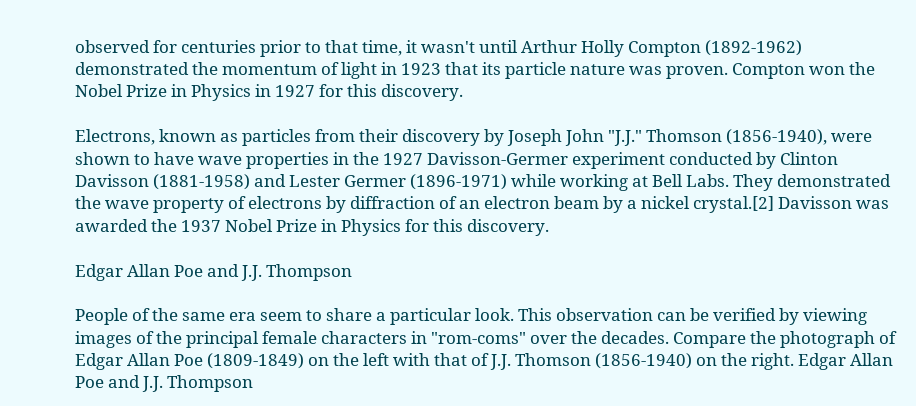observed for centuries prior to that time, it wasn't until Arthur Holly Compton (1892-1962) demonstrated the momentum of light in 1923 that its particle nature was proven. Compton won the Nobel Prize in Physics in 1927 for this discovery.

Electrons, known as particles from their discovery by Joseph John "J.J." Thomson (1856-1940), were shown to have wave properties in the 1927 Davisson-Germer experiment conducted by Clinton Davisson (1881-1958) and Lester Germer (1896-1971) while working at Bell Labs. They demonstrated the wave property of electrons by diffraction of an electron beam by a nickel crystal.[2] Davisson was awarded the 1937 Nobel Prize in Physics for this discovery.

Edgar Allan Poe and J.J. Thompson

People of the same era seem to share a particular look. This observation can be verified by viewing images of the principal female characters in "rom-coms" over the decades. Compare the photograph of Edgar Allan Poe (1809-1849) on the left with that of J.J. Thomson (1856-1940) on the right. Edgar Allan Poe and J.J. Thompson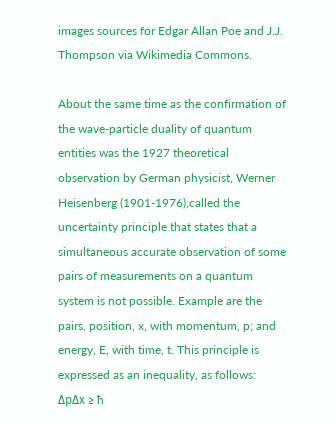images sources for Edgar Allan Poe and J.J. Thompson via Wikimedia Commons.

About the same time as the confirmation of the wave-particle duality of quantum entities was the 1927 theoretical observation by German physicist, Werner Heisenberg (1901-1976),called the uncertainty principle that states that a simultaneous accurate observation of some pairs of measurements on a quantum system is not possible. Example are the pairs, position, x, with momentum, p; and energy, E, with time, t. This principle is expressed as an inequality, as follows:
ΔpΔx ≥ ħ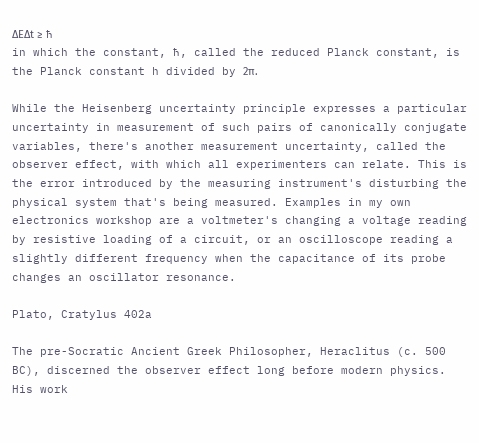ΔEΔt ≥ ħ
in which the constant, ħ, called the reduced Planck constant, is the Planck constant h divided by 2π.

While the Heisenberg uncertainty principle expresses a particular uncertainty in measurement of such pairs of canonically conjugate variables, there's another measurement uncertainty, called the observer effect, with which all experimenters can relate. This is the error introduced by the measuring instrument's disturbing the physical system that's being measured. Examples in my own electronics workshop are a voltmeter's changing a voltage reading by resistive loading of a circuit, or an oscilloscope reading a slightly different frequency when the capacitance of its probe changes an oscillator resonance.

Plato, Cratylus 402a

The pre-Socratic Ancient Greek Philosopher, Heraclitus (c. 500 BC), discerned the observer effect long before modern physics. His work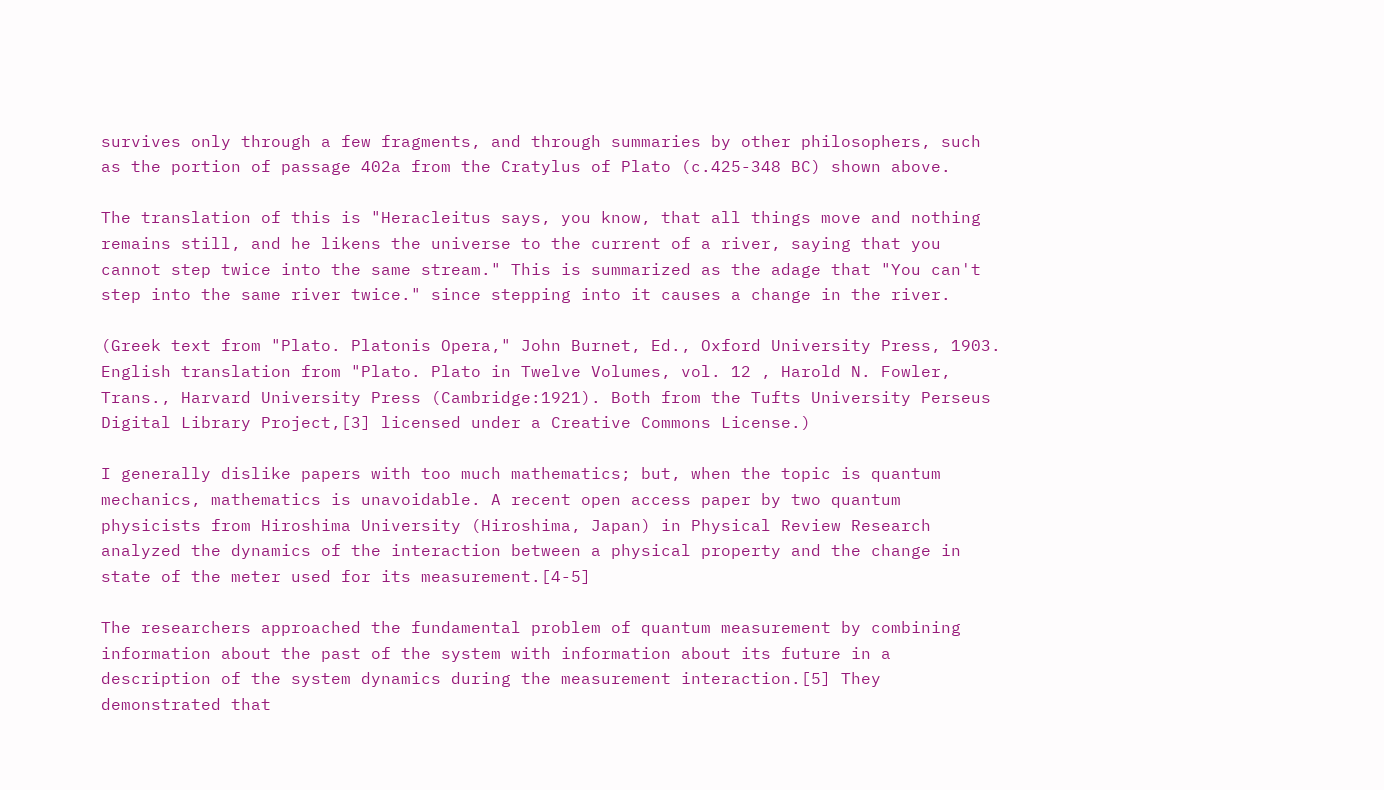survives only through a few fragments, and through summaries by other philosophers, such as the portion of passage 402a from the Cratylus of Plato (c.425-348 BC) shown above.

The translation of this is "Heracleitus says, you know, that all things move and nothing remains still, and he likens the universe to the current of a river, saying that you cannot step twice into the same stream." This is summarized as the adage that "You can't step into the same river twice." since stepping into it causes a change in the river.

(Greek text from "Plato. Platonis Opera," John Burnet, Ed., Oxford University Press, 1903. English translation from "Plato. Plato in Twelve Volumes, vol. 12 , Harold N. Fowler, Trans., Harvard University Press (Cambridge:1921). Both from the Tufts University Perseus Digital Library Project,[3] licensed under a Creative Commons License.)

I generally dislike papers with too much mathematics; but, when the topic is quantum mechanics, mathematics is unavoidable. A recent open access paper by two quantum physicists from Hiroshima University (Hiroshima, Japan) in Physical Review Research analyzed the dynamics of the interaction between a physical property and the change in state of the meter used for its measurement.[4-5]

The researchers approached the fundamental problem of quantum measurement by combining information about the past of the system with information about its future in a description of the system dynamics during the measurement interaction.[5] They demonstrated that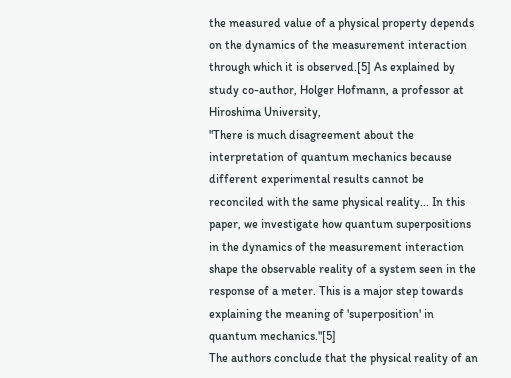the measured value of a physical property depends on the dynamics of the measurement interaction through which it is observed.[5] As explained by study co-author, Holger Hofmann, a professor at Hiroshima University,
"There is much disagreement about the interpretation of quantum mechanics because different experimental results cannot be reconciled with the same physical reality... In this paper, we investigate how quantum superpositions in the dynamics of the measurement interaction shape the observable reality of a system seen in the response of a meter. This is a major step towards explaining the meaning of 'superposition' in quantum mechanics."[5]
The authors conclude that the physical reality of an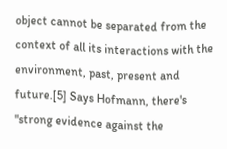object cannot be separated from the context of all its interactions with the environment, past, present and future.[5] Says Hofmann, there's "strong evidence against the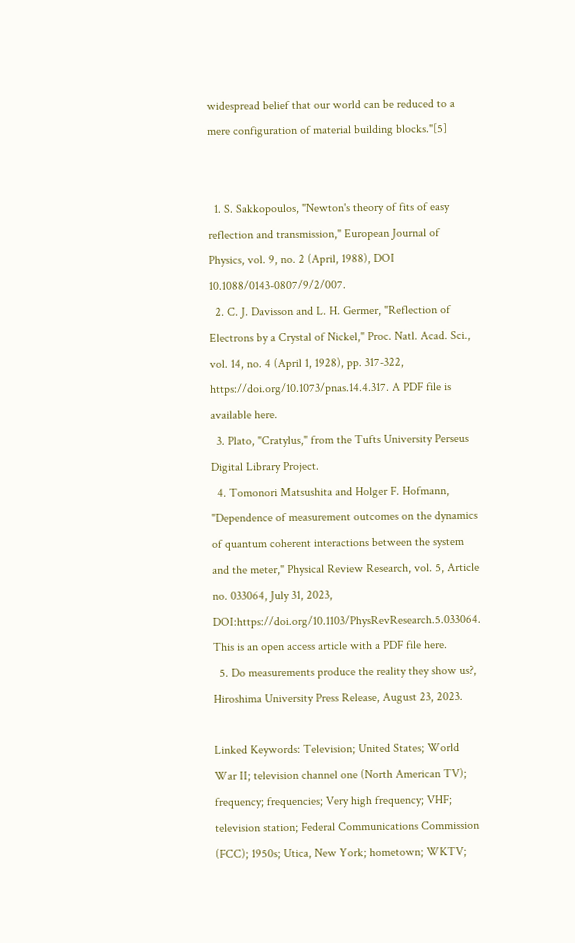widespread belief that our world can be reduced to a mere configuration of material building blocks."[5]


  1. S. Sakkopoulos, "Newton's theory of fits of easy reflection and transmission," European Journal of Physics, vol. 9, no. 2 (April, 1988), DOI 10.1088/0143-0807/9/2/007.
  2. C. J. Davisson and L. H. Germer, "Reflection of Electrons by a Crystal of Nickel," Proc. Natl. Acad. Sci., vol. 14, no. 4 (April 1, 1928), pp. 317-322, https://doi.org/10.1073/pnas.14.4.317. A PDF file is available here.
  3. Plato, "Cratylus," from the Tufts University Perseus Digital Library Project.
  4. Tomonori Matsushita and Holger F. Hofmann, "Dependence of measurement outcomes on the dynamics of quantum coherent interactions between the system and the meter," Physical Review Research, vol. 5, Article no. 033064, July 31, 2023, DOI:https://doi.org/10.1103/PhysRevResearch.5.033064. This is an open access article with a PDF file here.
  5. Do measurements produce the reality they show us?, Hiroshima University Press Release, August 23, 2023.

Linked Keywords: Television; United States; World War II; television channel one (North American TV); frequency; frequencies; Very high frequency; VHF; television station; Federal Communications Commission (FCC); 1950s; Utica, New York; hometown; WKTV;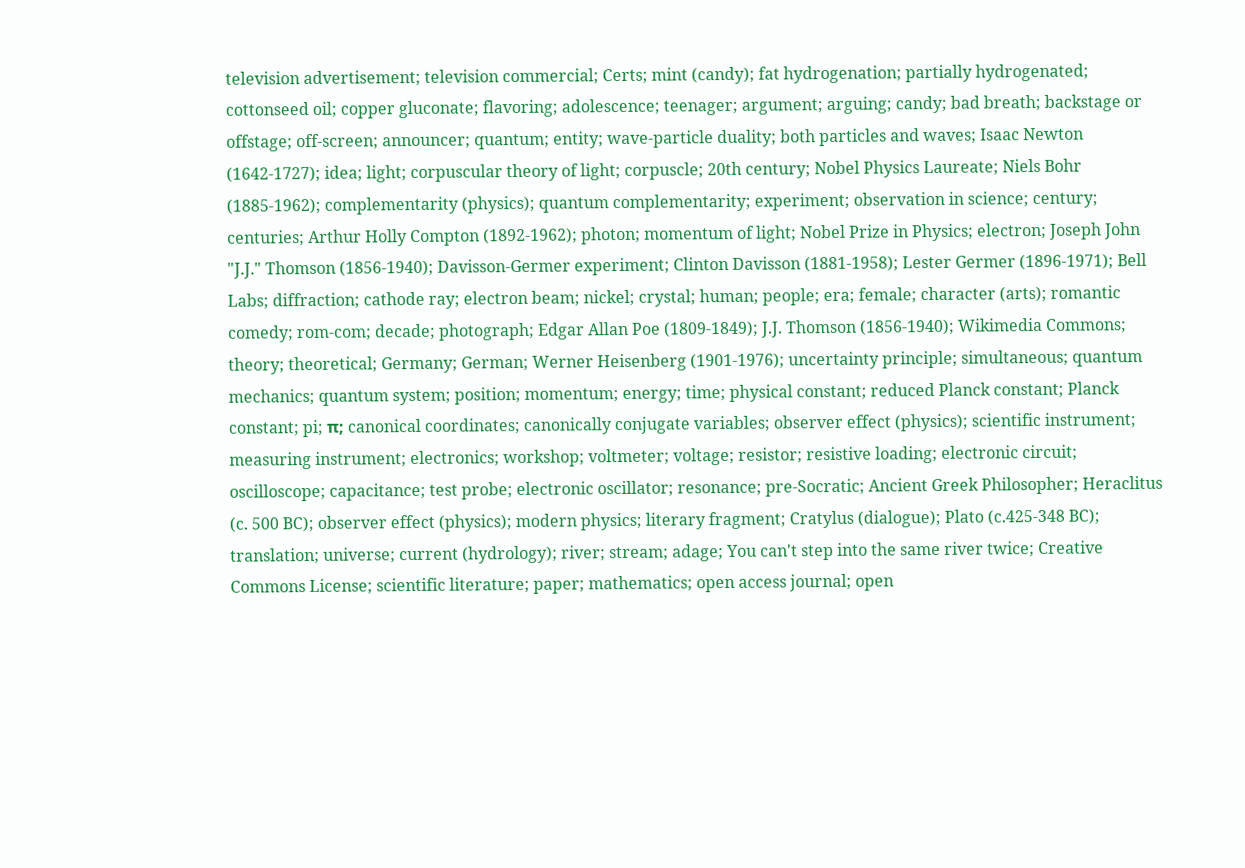television advertisement; television commercial; Certs; mint (candy); fat hydrogenation; partially hydrogenated; cottonseed oil; copper gluconate; flavoring; adolescence; teenager; argument; arguing; candy; bad breath; backstage or offstage; off-screen; announcer; quantum; entity; wave-particle duality; both particles and waves; Isaac Newton (1642-1727); idea; light; corpuscular theory of light; corpuscle; 20th century; Nobel Physics Laureate; Niels Bohr (1885-1962); complementarity (physics); quantum complementarity; experiment; observation in science; century; centuries; Arthur Holly Compton (1892-1962); photon; momentum of light; Nobel Prize in Physics; electron; Joseph John "J.J." Thomson (1856-1940); Davisson-Germer experiment; Clinton Davisson (1881-1958); Lester Germer (1896-1971); Bell Labs; diffraction; cathode ray; electron beam; nickel; crystal; human; people; era; female; character (arts); romantic comedy; rom-com; decade; photograph; Edgar Allan Poe (1809-1849); J.J. Thomson (1856-1940); Wikimedia Commons; theory; theoretical; Germany; German; Werner Heisenberg (1901-1976); uncertainty principle; simultaneous; quantum mechanics; quantum system; position; momentum; energy; time; physical constant; reduced Planck constant; Planck constant; pi; π; canonical coordinates; canonically conjugate variables; observer effect (physics); scientific instrument; measuring instrument; electronics; workshop; voltmeter; voltage; resistor; resistive loading; electronic circuit; oscilloscope; capacitance; test probe; electronic oscillator; resonance; pre-Socratic; Ancient Greek Philosopher; Heraclitus (c. 500 BC); observer effect (physics); modern physics; literary fragment; Cratylus (dialogue); Plato (c.425-348 BC); translation; universe; current (hydrology); river; stream; adage; You can't step into the same river twice; Creative Commons License; scientific literature; paper; mathematics; open access journal; open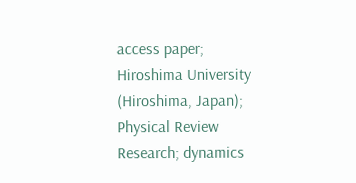access paper; Hiroshima University (Hiroshima, Japan); Physical Review Research; dynamics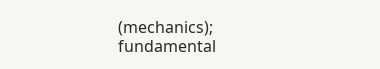(mechanics); fundamental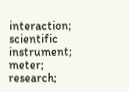interaction; scientific instrument; meter; research;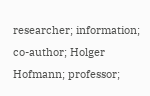researcher; information; co-author; Holger Hofmann; professor;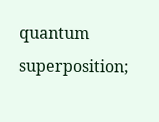quantum superposition;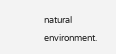natural environment.